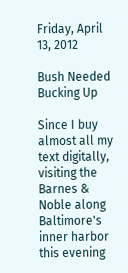Friday, April 13, 2012

Bush Needed Bucking Up

Since I buy almost all my text digitally, visiting the Barnes & Noble along Baltimore's inner harbor this evening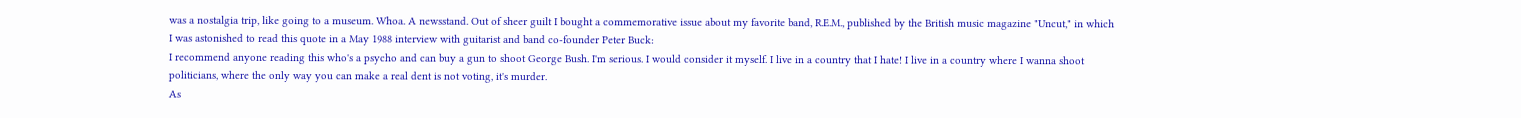was a nostalgia trip, like going to a museum. Whoa. A newsstand. Out of sheer guilt I bought a commemorative issue about my favorite band, R.E.M., published by the British music magazine "Uncut," in which I was astonished to read this quote in a May 1988 interview with guitarist and band co-founder Peter Buck:
I recommend anyone reading this who's a psycho and can buy a gun to shoot George Bush. I'm serious. I would consider it myself. I live in a country that I hate! I live in a country where I wanna shoot politicians, where the only way you can make a real dent is not voting, it's murder.
As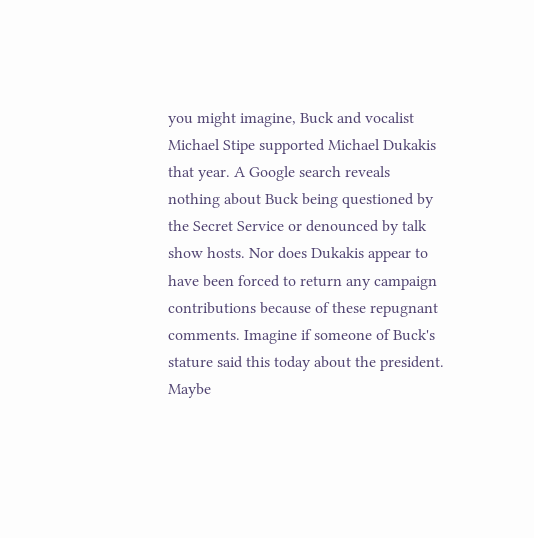you might imagine, Buck and vocalist Michael Stipe supported Michael Dukakis that year. A Google search reveals nothing about Buck being questioned by the Secret Service or denounced by talk show hosts. Nor does Dukakis appear to have been forced to return any campaign contributions because of these repugnant comments. Imagine if someone of Buck's stature said this today about the president. Maybe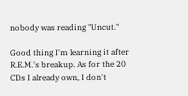nobody was reading "Uncut."

Good thing I'm learning it after R.E.M.'s breakup. As for the 20 CDs I already own, I don't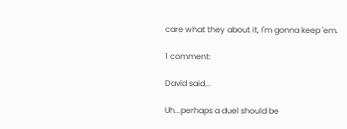care what they about it, I'm gonna keep 'em.

1 comment:

David said...

Uh...perhaps a duel should be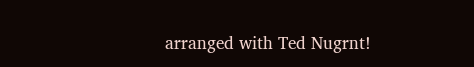arranged with Ted Nugrnt!